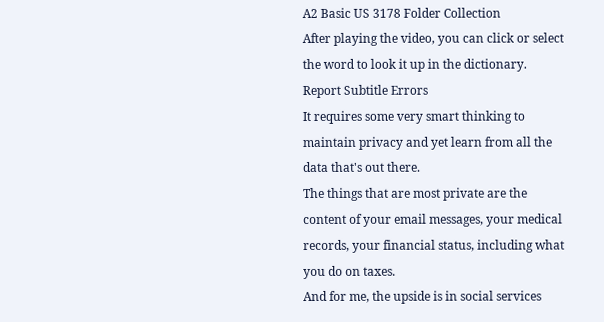A2 Basic US 3178 Folder Collection
After playing the video, you can click or select the word to look it up in the dictionary.
Report Subtitle Errors
It requires some very smart thinking to maintain privacy and yet learn from all the data that's out there.
The things that are most private are the content of your email messages, your medical records, your financial status, including what you do on taxes.
And for me, the upside is in social services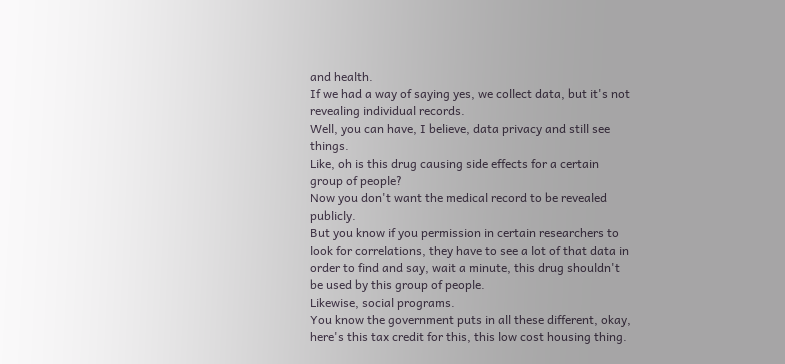and health.
If we had a way of saying yes, we collect data, but it's not revealing individual records.
Well, you can have, I believe, data privacy and still see things.
Like, oh is this drug causing side effects for a certain group of people?
Now you don't want the medical record to be revealed publicly.
But you know if you permission in certain researchers to look for correlations, they have to see a lot of that data in order to find and say, wait a minute, this drug shouldn't be used by this group of people.
Likewise, social programs.
You know the government puts in all these different, okay, here's this tax credit for this, this low cost housing thing.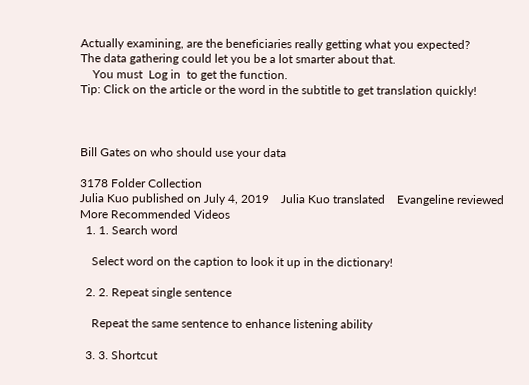Actually examining, are the beneficiaries really getting what you expected?
The data gathering could let you be a lot smarter about that.
    You must  Log in  to get the function.
Tip: Click on the article or the word in the subtitle to get translation quickly!



Bill Gates on who should use your data

3178 Folder Collection
Julia Kuo published on July 4, 2019    Julia Kuo translated    Evangeline reviewed
More Recommended Videos
  1. 1. Search word

    Select word on the caption to look it up in the dictionary!

  2. 2. Repeat single sentence

    Repeat the same sentence to enhance listening ability

  3. 3. Shortcut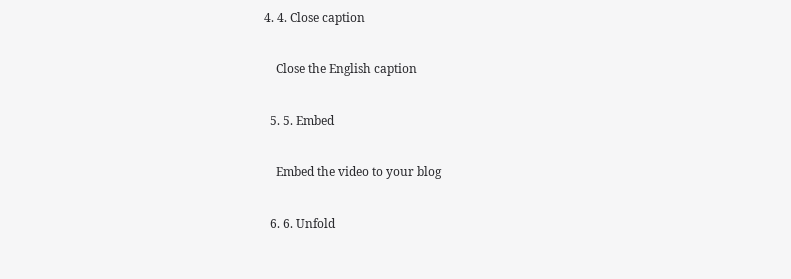4. 4. Close caption

    Close the English caption

  5. 5. Embed

    Embed the video to your blog

  6. 6. Unfold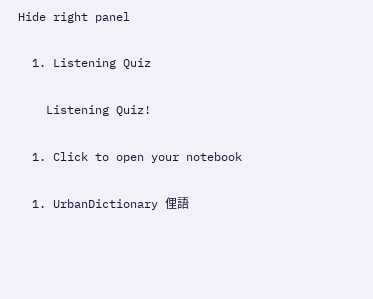Hide right panel

  1. Listening Quiz

    Listening Quiz!

  1. Click to open your notebook

  1. UrbanDictionary 俚語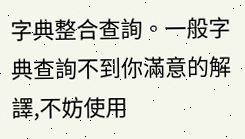字典整合查詢。一般字典查詢不到你滿意的解譯,不妨使用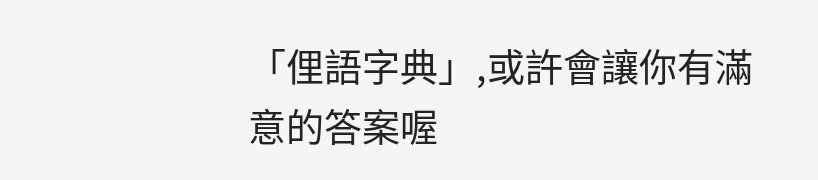「俚語字典」,或許會讓你有滿意的答案喔